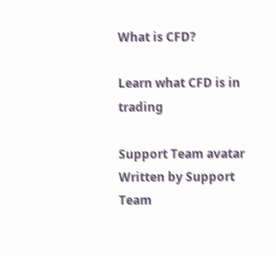What is CFD?

Learn what CFD is in trading

Support Team avatar
Written by Support Team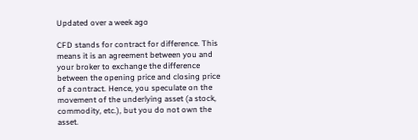Updated over a week ago

CFD stands for contract for difference. This means it is an agreement between you and your broker to exchange the difference between the opening price and closing price of a contract. Hence, you speculate on the movement of the underlying asset (a stock, commodity, etc.), but you do not own the asset.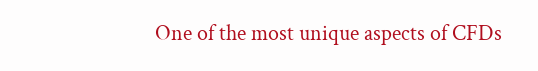One of the most unique aspects of CFDs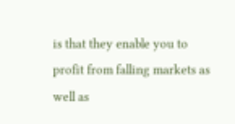is that they enable you to profit from falling markets as well as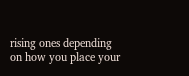rising ones depending on how you place your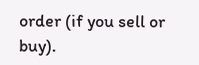order (if you sell or buy).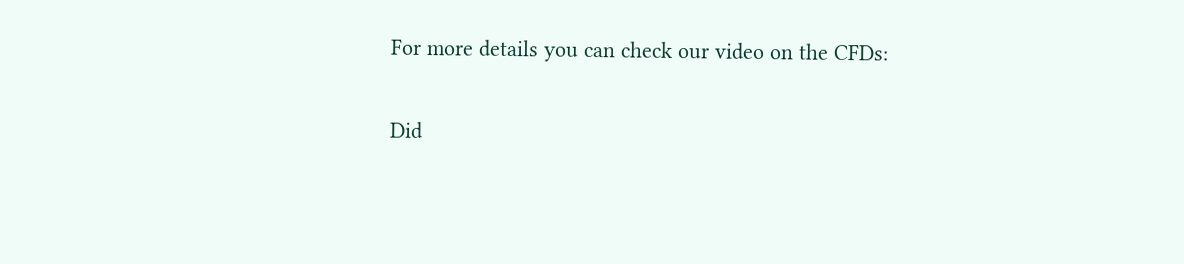For more details you can check our video on the CFDs:

Did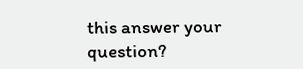this answer your question?